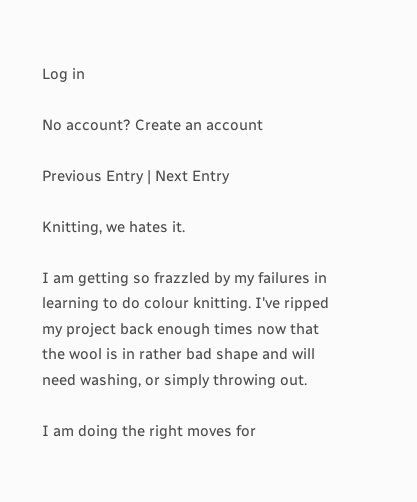Log in

No account? Create an account

Previous Entry | Next Entry

Knitting, we hates it.

I am getting so frazzled by my failures in learning to do colour knitting. I've ripped my project back enough times now that the wool is in rather bad shape and will need washing, or simply throwing out.

I am doing the right moves for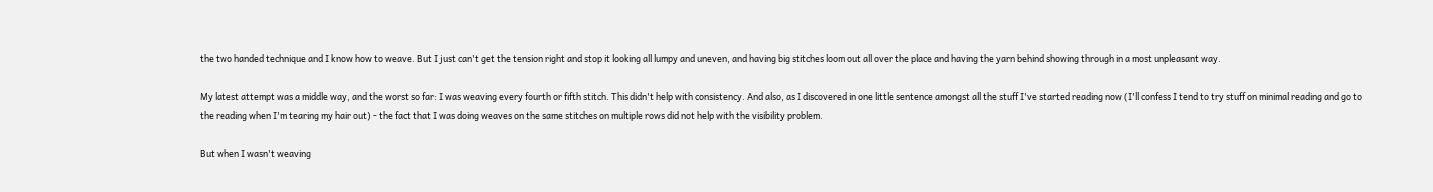the two handed technique and I know how to weave. But I just can't get the tension right and stop it looking all lumpy and uneven, and having big stitches loom out all over the place and having the yarn behind showing through in a most unpleasant way.

My latest attempt was a middle way, and the worst so far: I was weaving every fourth or fifth stitch. This didn't help with consistency. And also, as I discovered in one little sentence amongst all the stuff I've started reading now (I'll confess I tend to try stuff on minimal reading and go to the reading when I'm tearing my hair out) - the fact that I was doing weaves on the same stitches on multiple rows did not help with the visibility problem.

But when I wasn't weaving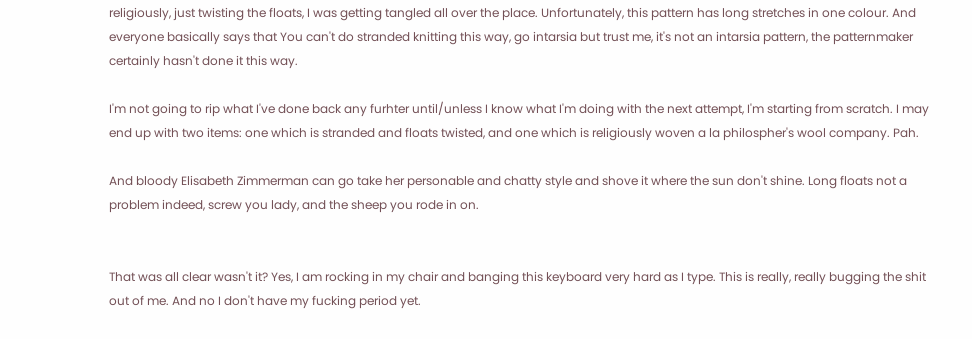religiously, just twisting the floats, I was getting tangled all over the place. Unfortunately, this pattern has long stretches in one colour. And everyone basically says that You can't do stranded knitting this way, go intarsia but trust me, it's not an intarsia pattern, the patternmaker certainly hasn't done it this way.

I'm not going to rip what I've done back any furhter until/unless I know what I'm doing with the next attempt, I'm starting from scratch. I may end up with two items: one which is stranded and floats twisted, and one which is religiously woven a la philospher's wool company. Pah.

And bloody Elisabeth Zimmerman can go take her personable and chatty style and shove it where the sun don't shine. Long floats not a problem indeed, screw you lady, and the sheep you rode in on.


That was all clear wasn't it? Yes, I am rocking in my chair and banging this keyboard very hard as I type. This is really, really bugging the shit out of me. And no I don't have my fucking period yet.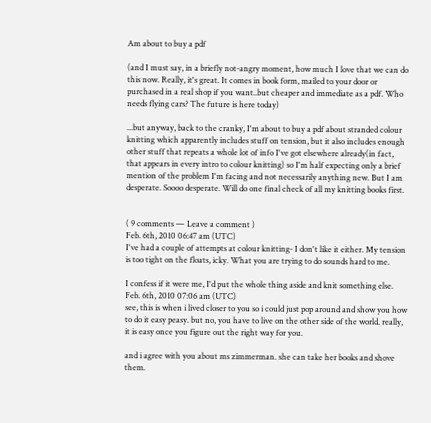Am about to buy a pdf

(and I must say, in a briefly not-angry moment, how much I love that we can do this now. Really, it's great. It comes in book form, mailed to your door or purchased in a real shop if you want..but cheaper and immediate as a pdf. Who needs flying cars? The future is here today)

...but anyway, back to the cranky, I'm about to buy a pdf about stranded colour knitting which apparently includes stuff on tension, but it also includes enough other stuff that repeats a whole lot of info I've got elsewhere already(in fact, that appears in every intro to colour knitting) so I'm half expecting only a brief mention of the problem I'm facing and not necessarily anything new. But I am desperate. Soooo desperate. Will do one final check of all my knitting books first.


( 9 comments — Leave a comment )
Feb. 6th, 2010 06:47 am (UTC)
I've had a couple of attempts at colour knitting- I don't like it either. My tension is too tight on the floats, icky. What you are trying to do sounds hard to me.

I confess if it were me, I'd put the whole thing aside and knit something else.
Feb. 6th, 2010 07:06 am (UTC)
see, this is when i lived closer to you so i could just pop around and show you how to do it easy peasy. but no, you have to live on the other side of the world. really, it is easy once you figure out the right way for you.

and i agree with you about ms zimmerman. she can take her books and shove them.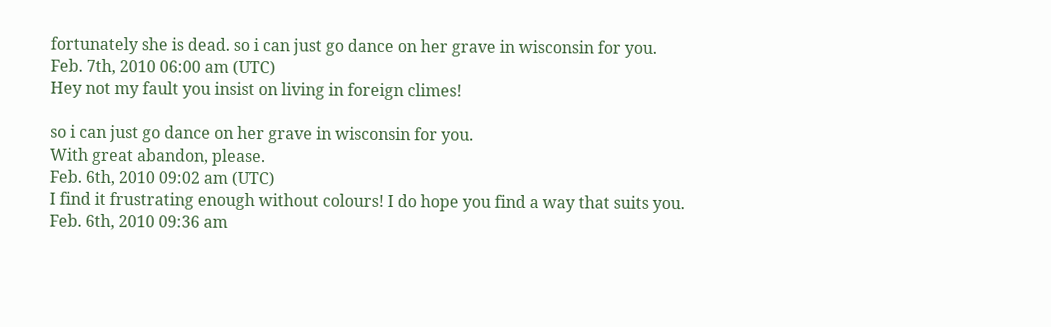fortunately she is dead. so i can just go dance on her grave in wisconsin for you.
Feb. 7th, 2010 06:00 am (UTC)
Hey not my fault you insist on living in foreign climes!

so i can just go dance on her grave in wisconsin for you.
With great abandon, please.
Feb. 6th, 2010 09:02 am (UTC)
I find it frustrating enough without colours! I do hope you find a way that suits you.
Feb. 6th, 2010 09:36 am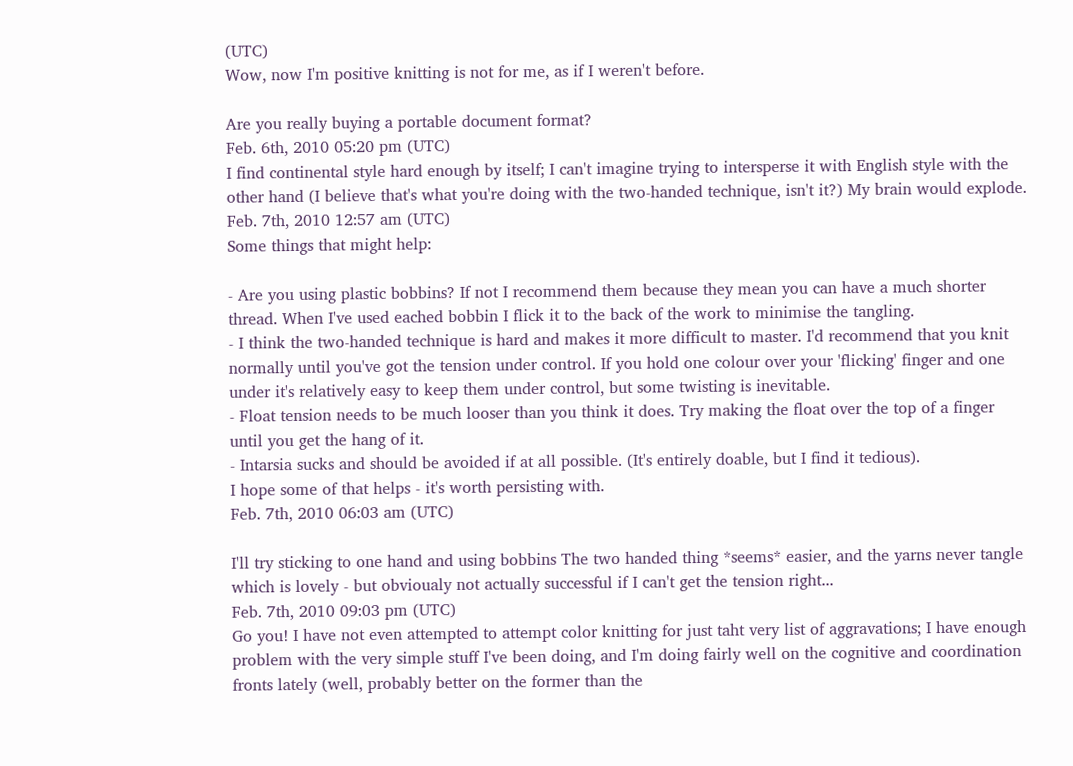(UTC)
Wow, now I'm positive knitting is not for me, as if I weren't before.

Are you really buying a portable document format?
Feb. 6th, 2010 05:20 pm (UTC)
I find continental style hard enough by itself; I can't imagine trying to intersperse it with English style with the other hand (I believe that's what you're doing with the two-handed technique, isn't it?) My brain would explode.
Feb. 7th, 2010 12:57 am (UTC)
Some things that might help:

- Are you using plastic bobbins? If not I recommend them because they mean you can have a much shorter thread. When I've used eached bobbin I flick it to the back of the work to minimise the tangling.
- I think the two-handed technique is hard and makes it more difficult to master. I'd recommend that you knit normally until you've got the tension under control. If you hold one colour over your 'flicking' finger and one under it's relatively easy to keep them under control, but some twisting is inevitable.
- Float tension needs to be much looser than you think it does. Try making the float over the top of a finger until you get the hang of it.
- Intarsia sucks and should be avoided if at all possible. (It's entirely doable, but I find it tedious).
I hope some of that helps - it's worth persisting with.
Feb. 7th, 2010 06:03 am (UTC)

I'll try sticking to one hand and using bobbins The two handed thing *seems* easier, and the yarns never tangle which is lovely - but obvioualy not actually successful if I can't get the tension right...
Feb. 7th, 2010 09:03 pm (UTC)
Go you! I have not even attempted to attempt color knitting for just taht very list of aggravations; I have enough problem with the very simple stuff I've been doing, and I'm doing fairly well on the cognitive and coordination fronts lately (well, probably better on the former than the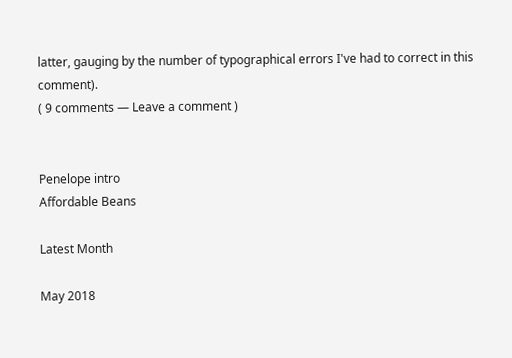latter, gauging by the number of typographical errors I've had to correct in this comment).
( 9 comments — Leave a comment )


Penelope intro
Affordable Beans

Latest Month

May 2018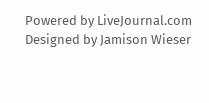Powered by LiveJournal.com
Designed by Jamison Wieser